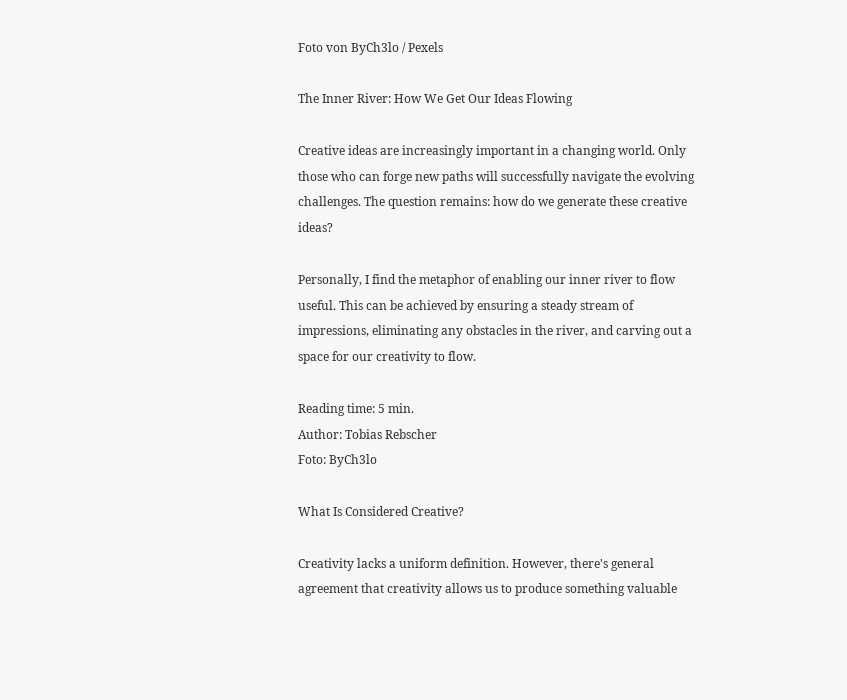Foto von ByCh3lo / Pexels

The Inner River: How We Get Our Ideas Flowing

Creative ideas are increasingly important in a changing world. Only those who can forge new paths will successfully navigate the evolving challenges. The question remains: how do we generate these creative ideas?

Personally, I find the metaphor of enabling our inner river to flow useful. This can be achieved by ensuring a steady stream of impressions, eliminating any obstacles in the river, and carving out a space for our creativity to flow.

Reading time: 5 min.
Author: Tobias Rebscher
Foto: ByCh3lo

What Is Considered Creative?

Creativity lacks a uniform definition. However, there's general agreement that creativity allows us to produce something valuable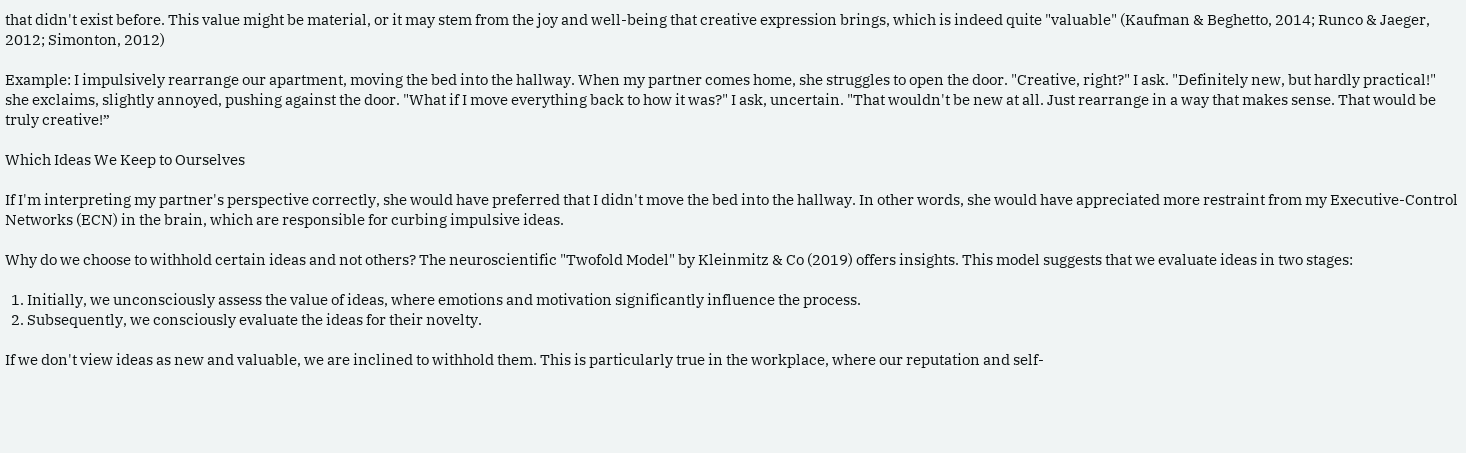that didn't exist before. This value might be material, or it may stem from the joy and well-being that creative expression brings, which is indeed quite "valuable" (Kaufman & Beghetto, 2014; Runco & Jaeger, 2012; Simonton, 2012)

Example: I impulsively rearrange our apartment, moving the bed into the hallway. When my partner comes home, she struggles to open the door. "Creative, right?" I ask. "Definitely new, but hardly practical!" she exclaims, slightly annoyed, pushing against the door. "What if I move everything back to how it was?" I ask, uncertain. "That wouldn't be new at all. Just rearrange in a way that makes sense. That would be truly creative!”

Which Ideas We Keep to Ourselves

If I'm interpreting my partner's perspective correctly, she would have preferred that I didn't move the bed into the hallway. In other words, she would have appreciated more restraint from my Executive-Control Networks (ECN) in the brain, which are responsible for curbing impulsive ideas.

Why do we choose to withhold certain ideas and not others? The neuroscientific "Twofold Model" by Kleinmitz & Co (2019) offers insights. This model suggests that we evaluate ideas in two stages:

  1. Initially, we unconsciously assess the value of ideas, where emotions and motivation significantly influence the process.
  2. Subsequently, we consciously evaluate the ideas for their novelty.

If we don't view ideas as new and valuable, we are inclined to withhold them. This is particularly true in the workplace, where our reputation and self-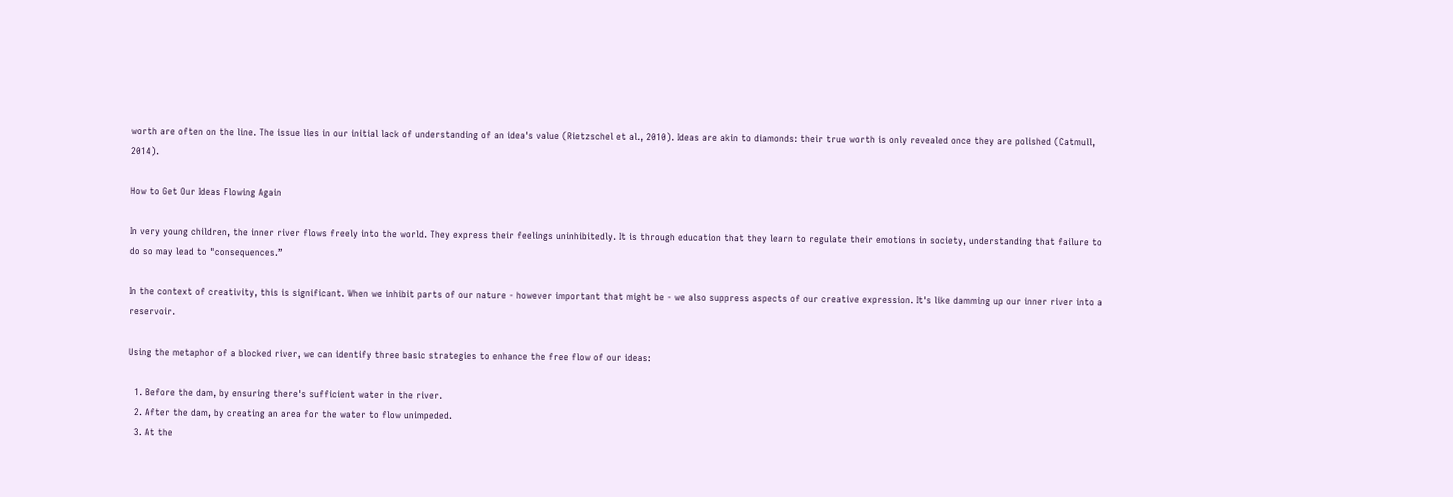worth are often on the line. The issue lies in our initial lack of understanding of an idea's value (Rietzschel et al., 2010). Ideas are akin to diamonds: their true worth is only revealed once they are polished (Catmull, 2014).

How to Get Our Ideas Flowing Again

In very young children, the inner river flows freely into the world. They express their feelings uninhibitedly. It is through education that they learn to regulate their emotions in society, understanding that failure to do so may lead to "consequences.”

In the context of creativity, this is significant. When we inhibit parts of our nature - however important that might be - we also suppress aspects of our creative expression. It's like damming up our inner river into a reservoir.

Using the metaphor of a blocked river, we can identify three basic strategies to enhance the free flow of our ideas:

  1. Before the dam, by ensuring there's sufficient water in the river.
  2. After the dam, by creating an area for the water to flow unimpeded.
  3. At the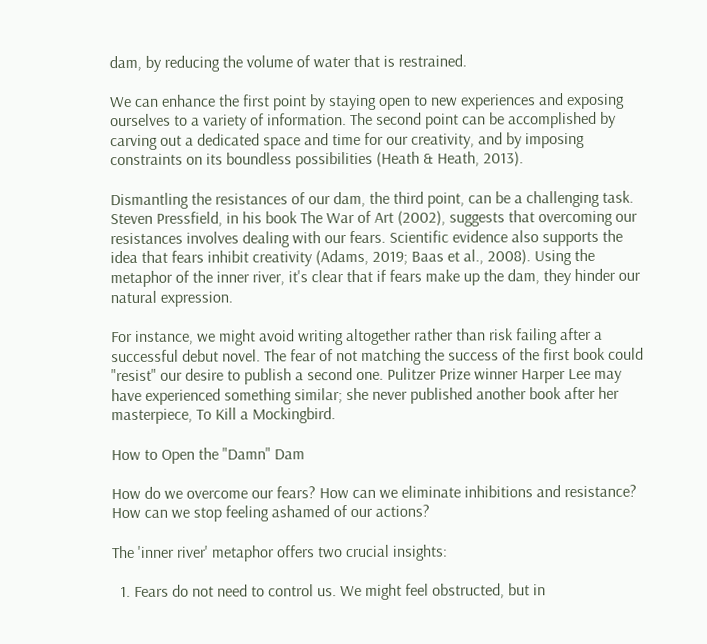dam, by reducing the volume of water that is restrained.

We can enhance the first point by staying open to new experiences and exposing ourselves to a variety of information. The second point can be accomplished by carving out a dedicated space and time for our creativity, and by imposing constraints on its boundless possibilities (Heath & Heath, 2013).

Dismantling the resistances of our dam, the third point, can be a challenging task. Steven Pressfield, in his book The War of Art (2002), suggests that overcoming our resistances involves dealing with our fears. Scientific evidence also supports the idea that fears inhibit creativity (Adams, 2019; Baas et al., 2008). Using the metaphor of the inner river, it's clear that if fears make up the dam, they hinder our natural expression.

For instance, we might avoid writing altogether rather than risk failing after a successful debut novel. The fear of not matching the success of the first book could "resist" our desire to publish a second one. Pulitzer Prize winner Harper Lee may have experienced something similar; she never published another book after her masterpiece, To Kill a Mockingbird.

How to Open the "Damn" Dam

How do we overcome our fears? How can we eliminate inhibitions and resistance? How can we stop feeling ashamed of our actions?

The 'inner river' metaphor offers two crucial insights:

  1. Fears do not need to control us. We might feel obstructed, but in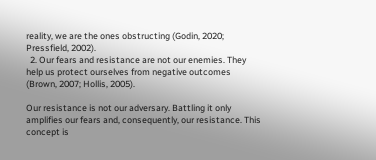reality, we are the ones obstructing (Godin, 2020; Pressfield, 2002).
  2. Our fears and resistance are not our enemies. They help us protect ourselves from negative outcomes (Brown, 2007; Hollis, 2005).

Our resistance is not our adversary. Battling it only amplifies our fears and, consequently, our resistance. This concept is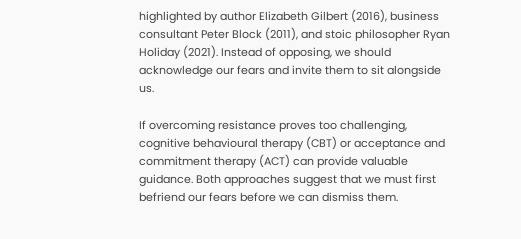highlighted by author Elizabeth Gilbert (2016), business consultant Peter Block (2011), and stoic philosopher Ryan Holiday (2021). Instead of opposing, we should acknowledge our fears and invite them to sit alongside us.

If overcoming resistance proves too challenging, cognitive behavioural therapy (CBT) or acceptance and commitment therapy (ACT) can provide valuable guidance. Both approaches suggest that we must first befriend our fears before we can dismiss them.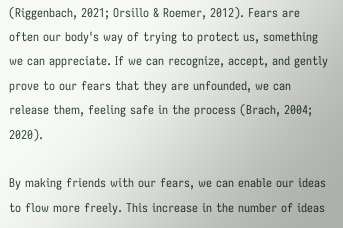(Riggenbach, 2021; Orsillo & Roemer, 2012). Fears are often our body's way of trying to protect us, something we can appreciate. If we can recognize, accept, and gently prove to our fears that they are unfounded, we can release them, feeling safe in the process (Brach, 2004; 2020).

By making friends with our fears, we can enable our ideas to flow more freely. This increase in the number of ideas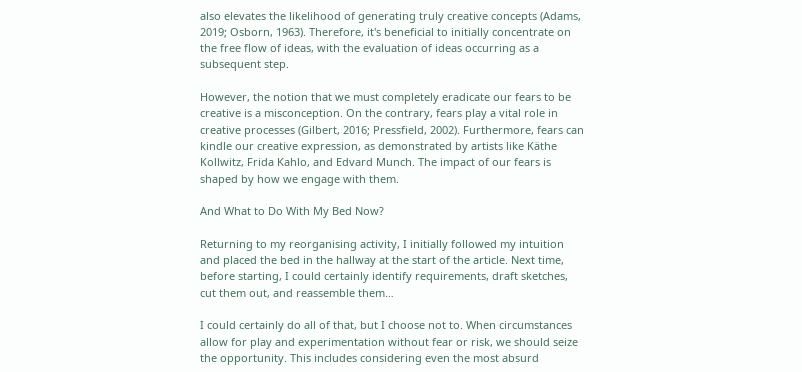also elevates the likelihood of generating truly creative concepts (Adams, 2019; Osborn, 1963). Therefore, it's beneficial to initially concentrate on the free flow of ideas, with the evaluation of ideas occurring as a subsequent step.

However, the notion that we must completely eradicate our fears to be creative is a misconception. On the contrary, fears play a vital role in creative processes (Gilbert, 2016; Pressfield, 2002). Furthermore, fears can kindle our creative expression, as demonstrated by artists like Käthe Kollwitz, Frida Kahlo, and Edvard Munch. The impact of our fears is shaped by how we engage with them.

And What to Do With My Bed Now?

Returning to my reorganising activity, I initially followed my intuition and placed the bed in the hallway at the start of the article. Next time, before starting, I could certainly identify requirements, draft sketches, cut them out, and reassemble them…

I could certainly do all of that, but I choose not to. When circumstances allow for play and experimentation without fear or risk, we should seize the opportunity. This includes considering even the most absurd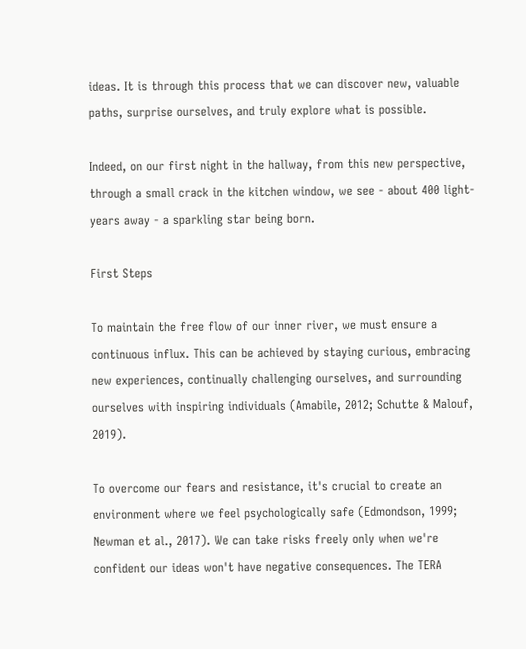ideas. It is through this process that we can discover new, valuable paths, surprise ourselves, and truly explore what is possible.

Indeed, on our first night in the hallway, from this new perspective, through a small crack in the kitchen window, we see - about 400 light-years away - a sparkling star being born.

First Steps

To maintain the free flow of our inner river, we must ensure a continuous influx. This can be achieved by staying curious, embracing new experiences, continually challenging ourselves, and surrounding ourselves with inspiring individuals (Amabile, 2012; Schutte & Malouf, 2019).

To overcome our fears and resistance, it's crucial to create an environment where we feel psychologically safe (Edmondson, 1999; Newman et al., 2017). We can take risks freely only when we're confident our ideas won't have negative consequences. The TERA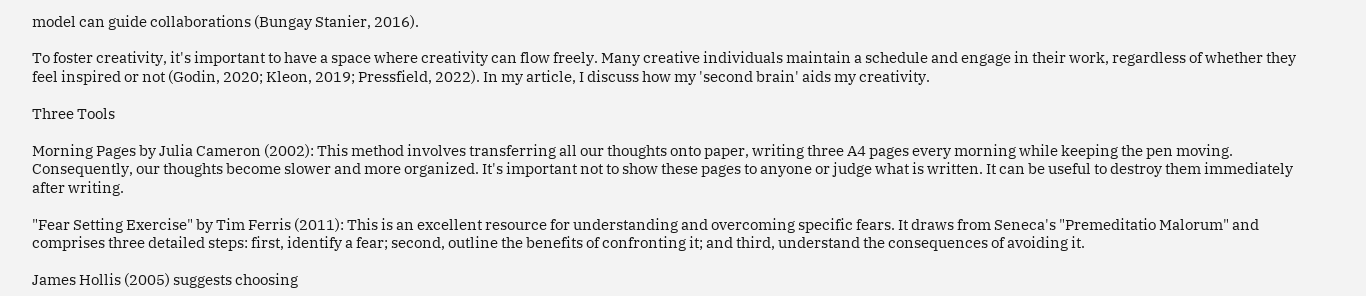model can guide collaborations (Bungay Stanier, 2016).

To foster creativity, it's important to have a space where creativity can flow freely. Many creative individuals maintain a schedule and engage in their work, regardless of whether they feel inspired or not (Godin, 2020; Kleon, 2019; Pressfield, 2022). In my article, I discuss how my 'second brain' aids my creativity.

Three Tools

Morning Pages by Julia Cameron (2002): This method involves transferring all our thoughts onto paper, writing three A4 pages every morning while keeping the pen moving. Consequently, our thoughts become slower and more organized. It's important not to show these pages to anyone or judge what is written. It can be useful to destroy them immediately after writing.

"Fear Setting Exercise" by Tim Ferris (2011): This is an excellent resource for understanding and overcoming specific fears. It draws from Seneca's "Premeditatio Malorum" and comprises three detailed steps: first, identify a fear; second, outline the benefits of confronting it; and third, understand the consequences of avoiding it.

James Hollis (2005) suggests choosing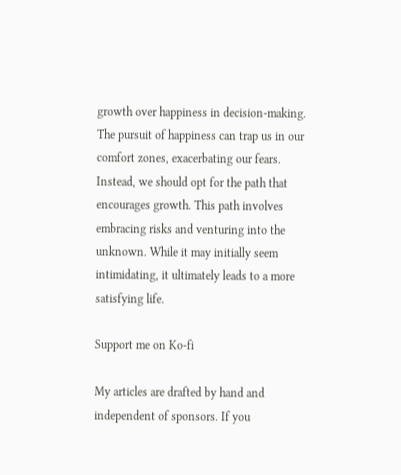growth over happiness in decision-making. The pursuit of happiness can trap us in our comfort zones, exacerbating our fears. Instead, we should opt for the path that encourages growth. This path involves embracing risks and venturing into the unknown. While it may initially seem intimidating, it ultimately leads to a more satisfying life.

Support me on Ko-fi

My articles are drafted by hand and independent of sponsors. If you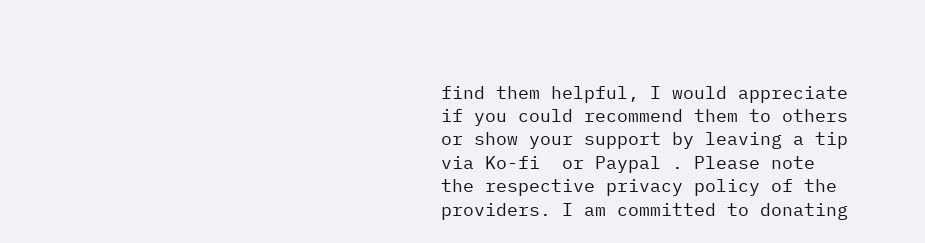find them helpful, I would appreciate if you could recommend them to others or show your support by leaving a tip via Ko-fi  or Paypal . Please note the respective privacy policy of the providers. I am committed to donating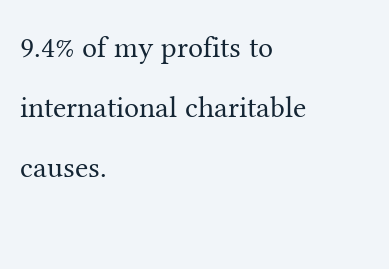9.4% of my profits to international charitable causes.